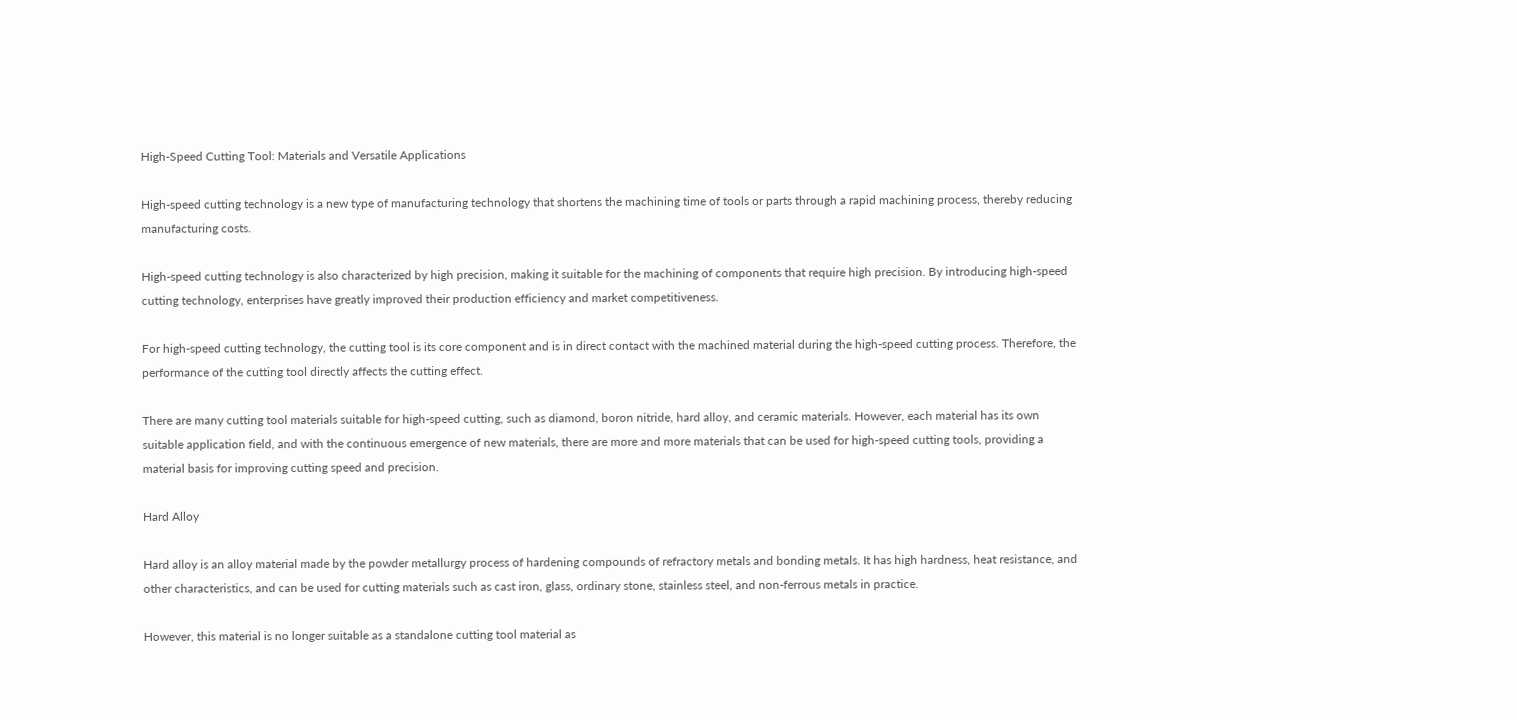High-Speed Cutting Tool: Materials and Versatile Applications

High-speed cutting technology is a new type of manufacturing technology that shortens the machining time of tools or parts through a rapid machining process, thereby reducing manufacturing costs.

High-speed cutting technology is also characterized by high precision, making it suitable for the machining of components that require high precision. By introducing high-speed cutting technology, enterprises have greatly improved their production efficiency and market competitiveness.

For high-speed cutting technology, the cutting tool is its core component and is in direct contact with the machined material during the high-speed cutting process. Therefore, the performance of the cutting tool directly affects the cutting effect.

There are many cutting tool materials suitable for high-speed cutting, such as diamond, boron nitride, hard alloy, and ceramic materials. However, each material has its own suitable application field, and with the continuous emergence of new materials, there are more and more materials that can be used for high-speed cutting tools, providing a material basis for improving cutting speed and precision.

Hard Alloy

Hard alloy is an alloy material made by the powder metallurgy process of hardening compounds of refractory metals and bonding metals. It has high hardness, heat resistance, and other characteristics, and can be used for cutting materials such as cast iron, glass, ordinary stone, stainless steel, and non-ferrous metals in practice.

However, this material is no longer suitable as a standalone cutting tool material as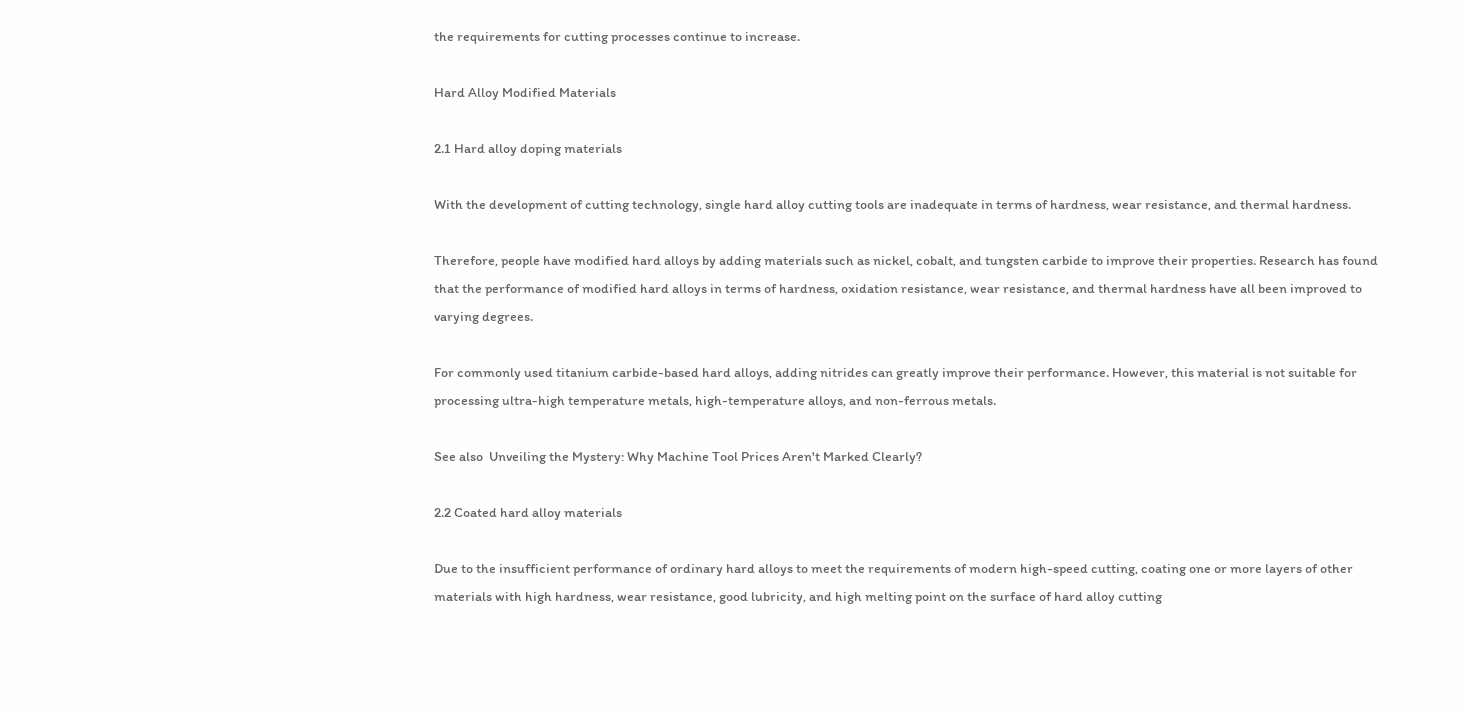the requirements for cutting processes continue to increase.

Hard Alloy Modified Materials

2.1 Hard alloy doping materials

With the development of cutting technology, single hard alloy cutting tools are inadequate in terms of hardness, wear resistance, and thermal hardness.

Therefore, people have modified hard alloys by adding materials such as nickel, cobalt, and tungsten carbide to improve their properties. Research has found that the performance of modified hard alloys in terms of hardness, oxidation resistance, wear resistance, and thermal hardness have all been improved to varying degrees.

For commonly used titanium carbide-based hard alloys, adding nitrides can greatly improve their performance. However, this material is not suitable for processing ultra-high temperature metals, high-temperature alloys, and non-ferrous metals.

See also  Unveiling the Mystery: Why Machine Tool Prices Aren't Marked Clearly?

2.2 Coated hard alloy materials

Due to the insufficient performance of ordinary hard alloys to meet the requirements of modern high-speed cutting, coating one or more layers of other materials with high hardness, wear resistance, good lubricity, and high melting point on the surface of hard alloy cutting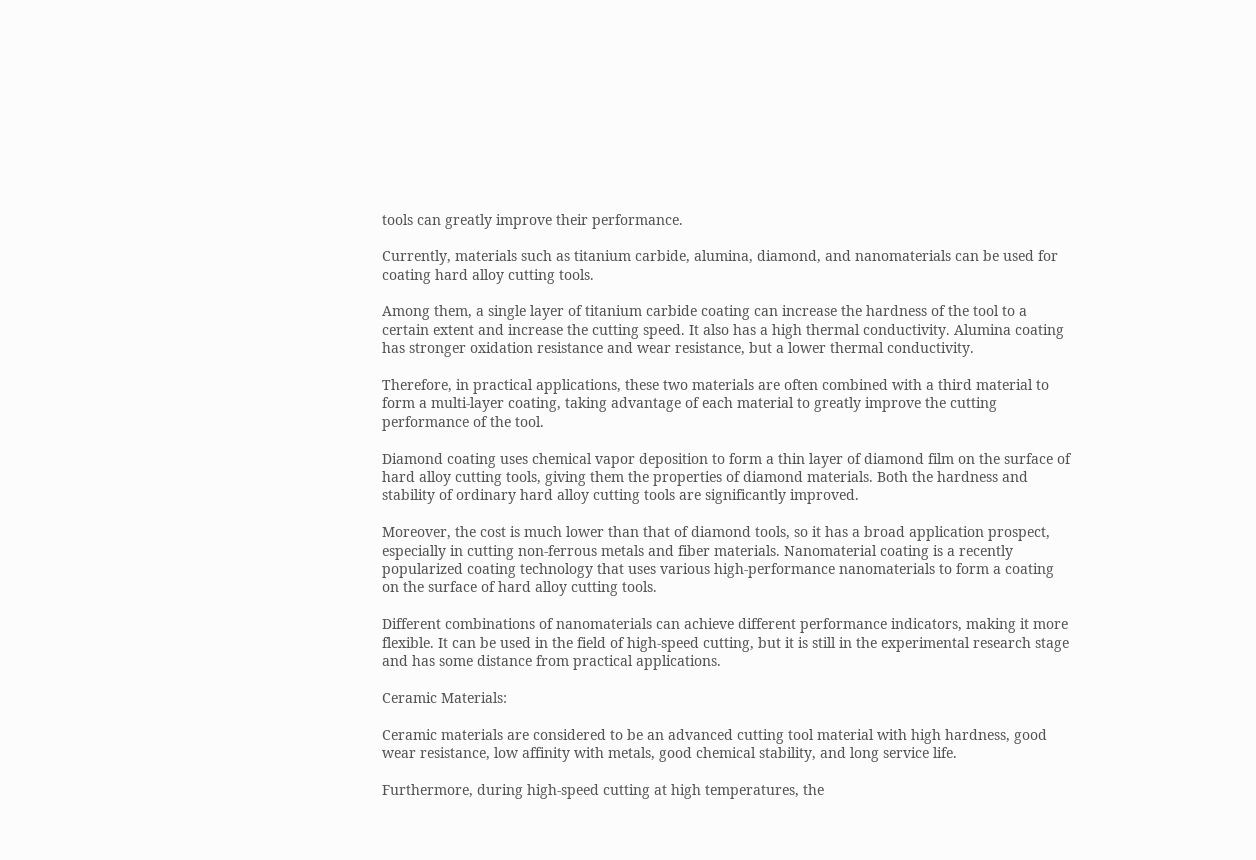tools can greatly improve their performance.

Currently, materials such as titanium carbide, alumina, diamond, and nanomaterials can be used for coating hard alloy cutting tools.

Among them, a single layer of titanium carbide coating can increase the hardness of the tool to a certain extent and increase the cutting speed. It also has a high thermal conductivity. Alumina coating has stronger oxidation resistance and wear resistance, but a lower thermal conductivity.

Therefore, in practical applications, these two materials are often combined with a third material to form a multi-layer coating, taking advantage of each material to greatly improve the cutting performance of the tool.

Diamond coating uses chemical vapor deposition to form a thin layer of diamond film on the surface of hard alloy cutting tools, giving them the properties of diamond materials. Both the hardness and stability of ordinary hard alloy cutting tools are significantly improved.

Moreover, the cost is much lower than that of diamond tools, so it has a broad application prospect, especially in cutting non-ferrous metals and fiber materials. Nanomaterial coating is a recently popularized coating technology that uses various high-performance nanomaterials to form a coating on the surface of hard alloy cutting tools.

Different combinations of nanomaterials can achieve different performance indicators, making it more flexible. It can be used in the field of high-speed cutting, but it is still in the experimental research stage and has some distance from practical applications.

Ceramic Materials:

Ceramic materials are considered to be an advanced cutting tool material with high hardness, good wear resistance, low affinity with metals, good chemical stability, and long service life.

Furthermore, during high-speed cutting at high temperatures, the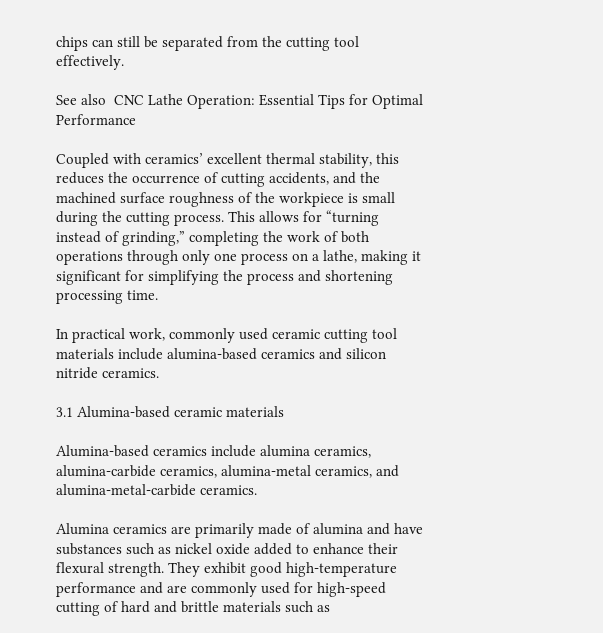chips can still be separated from the cutting tool effectively.

See also  CNC Lathe Operation: Essential Tips for Optimal Performance

Coupled with ceramics’ excellent thermal stability, this reduces the occurrence of cutting accidents, and the machined surface roughness of the workpiece is small during the cutting process. This allows for “turning instead of grinding,” completing the work of both operations through only one process on a lathe, making it significant for simplifying the process and shortening processing time.

In practical work, commonly used ceramic cutting tool materials include alumina-based ceramics and silicon nitride ceramics.

3.1 Alumina-based ceramic materials

Alumina-based ceramics include alumina ceramics, alumina-carbide ceramics, alumina-metal ceramics, and alumina-metal-carbide ceramics.

Alumina ceramics are primarily made of alumina and have substances such as nickel oxide added to enhance their flexural strength. They exhibit good high-temperature performance and are commonly used for high-speed cutting of hard and brittle materials such as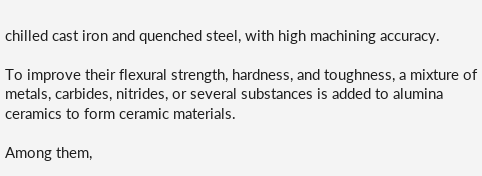chilled cast iron and quenched steel, with high machining accuracy.

To improve their flexural strength, hardness, and toughness, a mixture of metals, carbides, nitrides, or several substances is added to alumina ceramics to form ceramic materials.

Among them,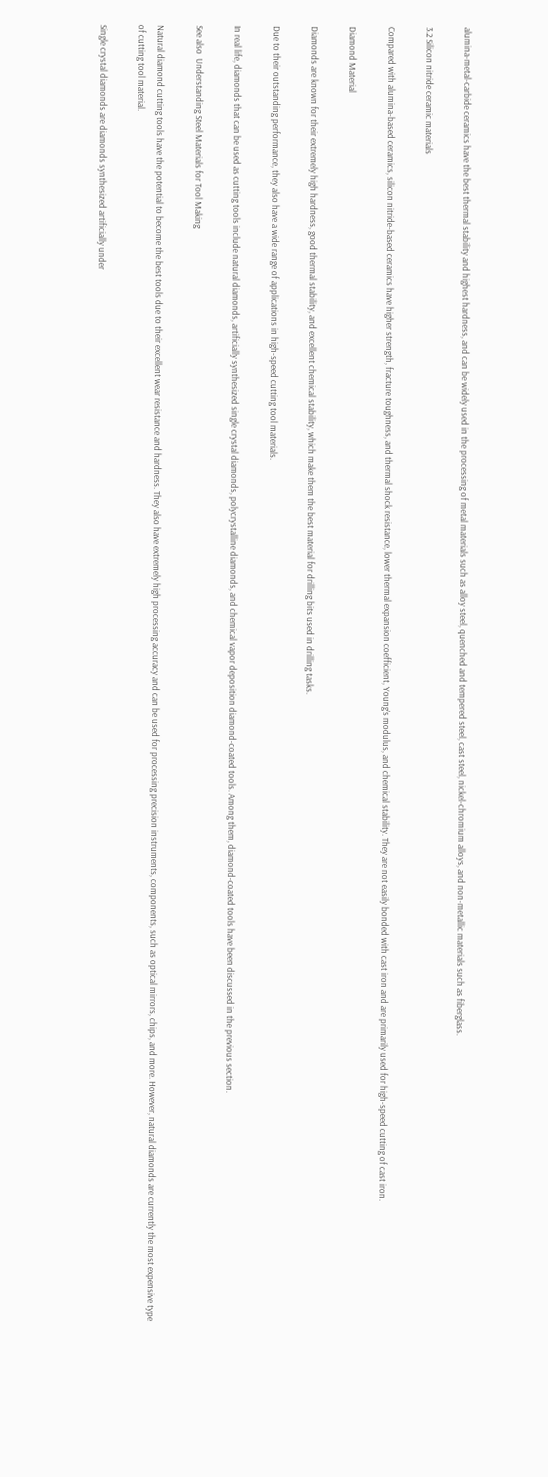alumina-metal-carbide ceramics have the best thermal stability and highest hardness, and can be widely used in the processing of metal materials such as alloy steel, quenched and tempered steel, cast steel, nickel-chromium alloys, and non-metallic materials such as fiberglass.

3.2 Silicon nitride ceramic materials

Compared with alumina-based ceramics, silicon nitride-based ceramics have higher strength, fracture toughness, and thermal shock resistance, lower thermal expansion coefficient, Young’s modulus, and chemical stability. They are not easily bonded with cast iron and are primarily used for high-speed cutting of cast iron.

Diamond Material

Diamonds are known for their extremely high hardness, good thermal stability, and excellent chemical stability, which make them the best material for drilling bits used in drilling tasks.

Due to their outstanding performance, they also have a wide range of applications in high-speed cutting tool materials.

In real life, diamonds that can be used as cutting tools include natural diamonds, artificially synthesized single crystal diamonds, polycrystalline diamonds, and chemical vapor deposition diamond-coated tools. Among them, diamond-coated tools have been discussed in the previous section.

See also  Understanding Steel Materials for Tool Making

Natural diamond cutting tools have the potential to become the best tools due to their excellent wear resistance and hardness. They also have extremely high processing accuracy and can be used for processing precision instruments, components, such as optical mirrors, chips, and more. However, natural diamonds are currently the most expensive type of cutting tool material.

Single crystal diamonds are diamonds synthesized artificially under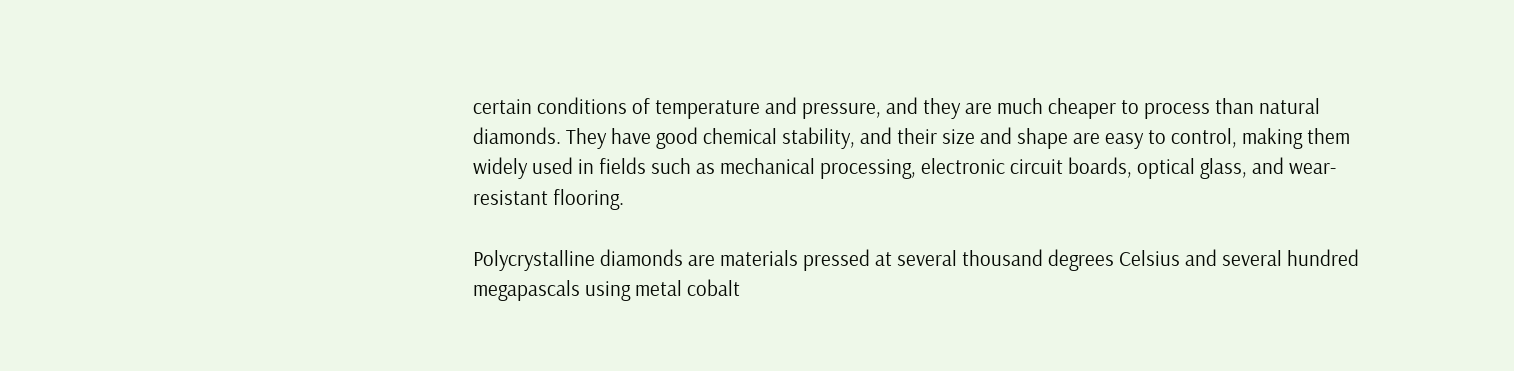certain conditions of temperature and pressure, and they are much cheaper to process than natural diamonds. They have good chemical stability, and their size and shape are easy to control, making them widely used in fields such as mechanical processing, electronic circuit boards, optical glass, and wear-resistant flooring.

Polycrystalline diamonds are materials pressed at several thousand degrees Celsius and several hundred megapascals using metal cobalt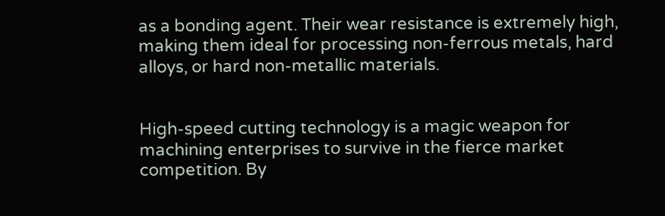as a bonding agent. Their wear resistance is extremely high, making them ideal for processing non-ferrous metals, hard alloys, or hard non-metallic materials.


High-speed cutting technology is a magic weapon for machining enterprises to survive in the fierce market competition. By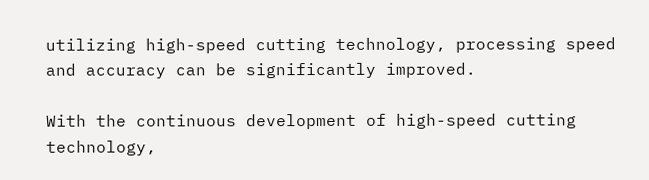utilizing high-speed cutting technology, processing speed and accuracy can be significantly improved.

With the continuous development of high-speed cutting technology,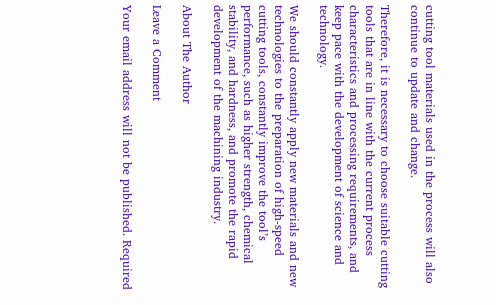cutting tool materials used in the process will also continue to update and change.

Therefore, it is necessary to choose suitable cutting tools that are in line with the current process characteristics and processing requirements, and keep pace with the development of science and technology.

We should constantly apply new materials and new technologies to the preparation of high-speed cutting tools, constantly improve the tool’s performance, such as higher strength, chemical stability, and hardness, and promote the rapid development of the machining industry.

About The Author

Leave a Comment

Your email address will not be published. Required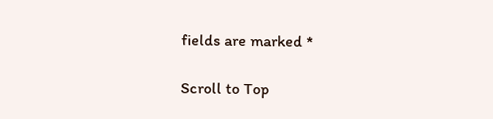fields are marked *

Scroll to Top